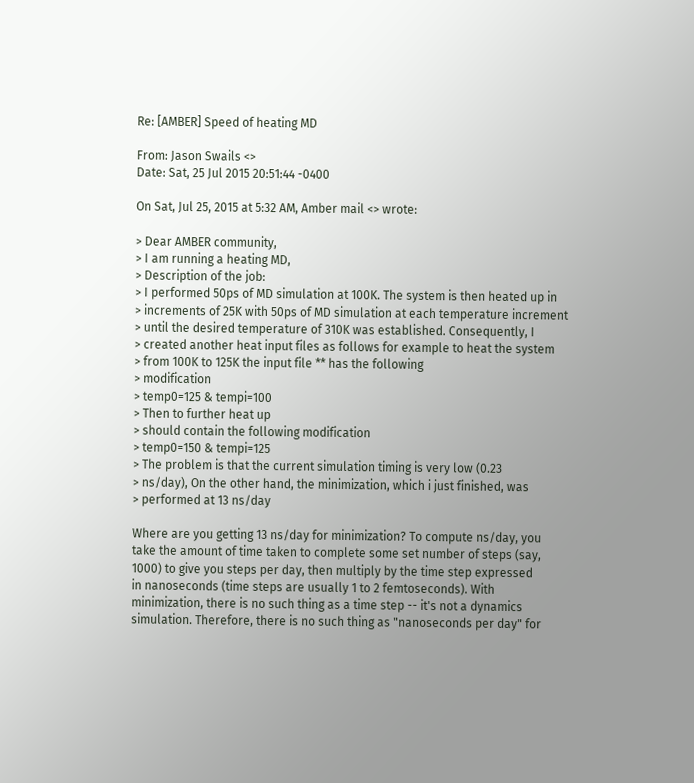Re: [AMBER] Speed of heating MD

From: Jason Swails <>
Date: Sat, 25 Jul 2015 20:51:44 -0400

On Sat, Jul 25, 2015 at 5:32 AM, Amber mail <> wrote:

> Dear AMBER community,
> I am running a heating MD,
> Description of the job:
> I performed 50ps of MD simulation at 100K. The system is then heated up in
> increments of 25K with 50ps of MD simulation at each temperature increment
> until the desired temperature of 310K was established. Consequently, I
> created another heat input files as follows for example to heat the system
> from 100K to 125K the input file ** has the following
> modification
> temp0=125 & tempi=100
> Then to further heat up
> should contain the following modification
> temp0=150 & tempi=125
> The problem is that the current simulation timing is very low (0.23
> ns/day), On the other hand, the minimization, which i just finished, was
> performed at 13 ns/day

Where are you getting 13 ns/day for minimization? To compute ns/day, you
take the amount of time taken to complete some set number of steps (say,
1000) to give you steps per day, then multiply by the time step expressed
in nanoseconds (time steps are usually 1 to 2 femtoseconds). With
minimization, there is no such thing as a time step -- it's not a dynamics
simulation. Therefore, there is no such thing as "nanoseconds per day" for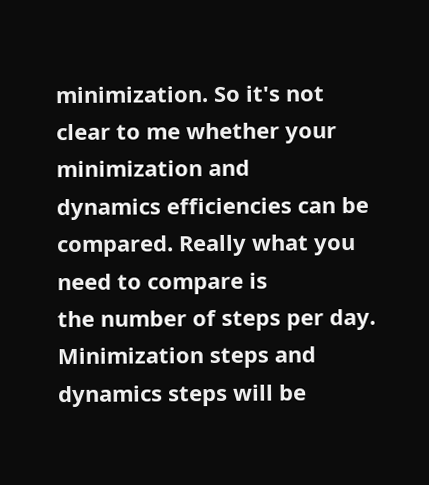minimization. So it's not clear to me whether your minimization and
dynamics efficiencies can be compared. Really what you need to compare is
the number of steps per day. Minimization steps and dynamics steps will be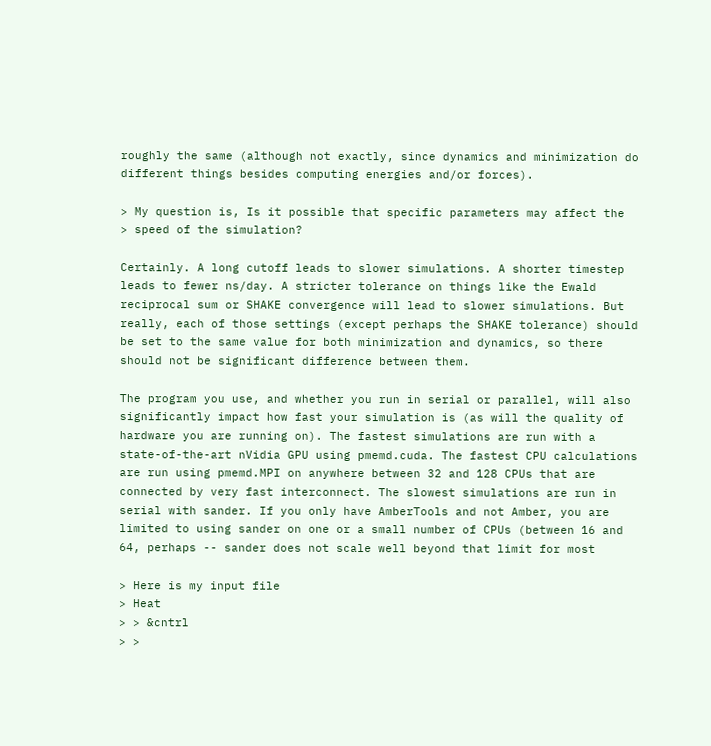roughly the same (although not exactly, since dynamics and minimization do
different things besides computing energies and/or forces).

> My question is, Is it possible that specific parameters may affect the
> speed of the simulation?

Certainly. A long cutoff leads to slower simulations. A shorter timestep
leads to fewer ns/day. A stricter tolerance on things like the Ewald
reciprocal sum or SHAKE convergence will lead to slower simulations. But
really, each of those settings (except perhaps the SHAKE tolerance) should
be set to the same value for both minimization and dynamics, so there
should not be significant difference between them.

The program you use, and whether you run in serial or parallel, will also
significantly impact how fast your simulation is (as will the quality of
hardware you are running on). The fastest simulations are run with a
state-of-the-art nVidia GPU using pmemd.cuda. The fastest CPU calculations
are run using pmemd.MPI on anywhere between 32 and 128 CPUs that are
connected by very fast interconnect. The slowest simulations are run in
serial with sander. If you only have AmberTools and not Amber, you are
limited to using sander on one or a small number of CPUs (between 16 and
64, perhaps -- sander does not scale well beyond that limit for most

> Here is my input file
> Heat
> > &cntrl
> >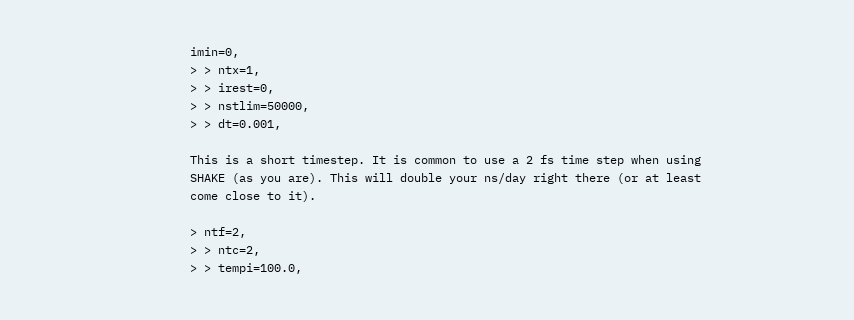imin=0,
> > ntx=1,
> > irest=0,
> > nstlim=50000,
> > dt=0.001,

This is a short timestep. It is common to use a 2 fs time step when using
SHAKE (as you are). This will double your ns/day right there (or at least
come close to it).

> ntf=2,
> > ntc=2,
> > tempi=100.0,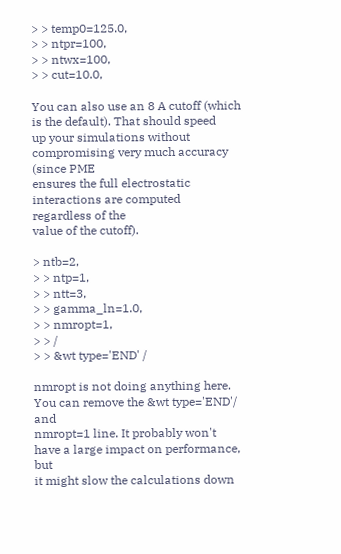> > temp0=125.0,
> > ntpr=100,
> > ntwx=100,
> > cut=10.0,

You can also use an 8 A cutoff (which is the default). That should speed
up your simulations without compromising very much accuracy (since PME
ensures the full electrostatic interactions are computed regardless of the
value of the cutoff).

> ntb=2,
> > ntp=1,
> > ntt=3,
> > gamma_ln=1.0,
> > nmropt=1,
> > /
> > &wt type='END' /

nmropt is not doing anything here. You can remove the &wt type='END'/ and
nmropt=1 line. It probably won't have a large impact on performance, but
it might slow the calculations down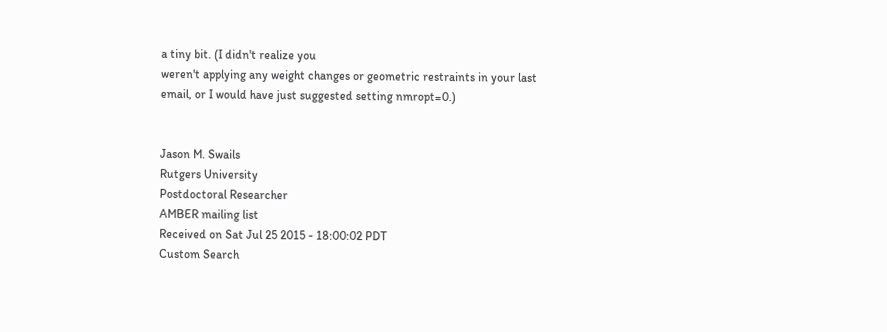a tiny bit. (I didn't realize you
weren't applying any weight changes or geometric restraints in your last
email, or I would have just suggested setting nmropt=0.)


Jason M. Swails
Rutgers University
Postdoctoral Researcher
AMBER mailing list
Received on Sat Jul 25 2015 - 18:00:02 PDT
Custom Search